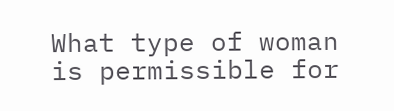What type of woman is permissible for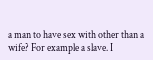a man to have sex with other than a wife? For example a slave. I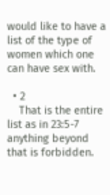would like to have a list of the type of women which one can have sex with.

  • 2
    That is the entire list as in 23:5-7 anything beyond that is forbidden.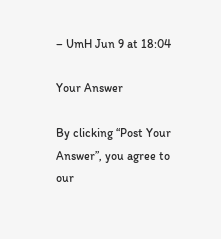– UmH Jun 9 at 18:04

Your Answer

By clicking “Post Your Answer”, you agree to our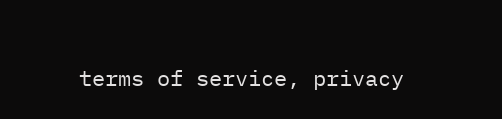terms of service, privacy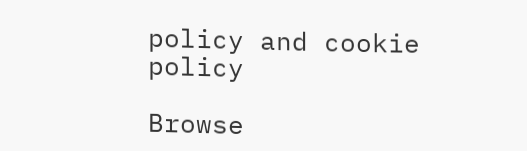policy and cookie policy

Browse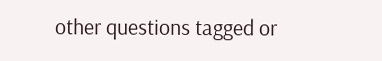other questions tagged or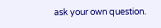ask your own question.